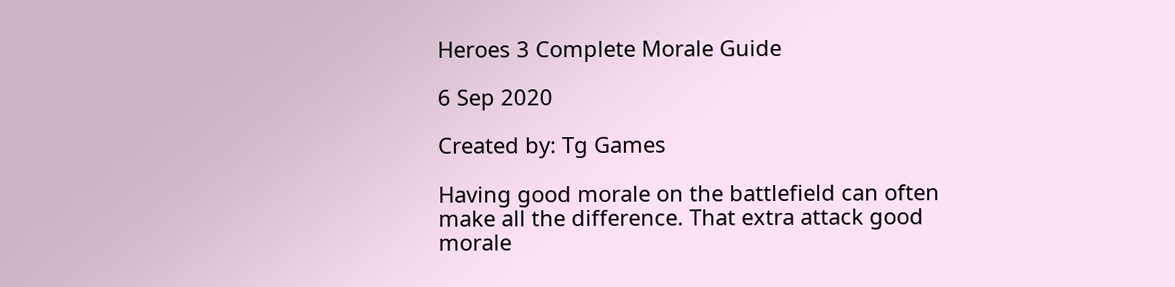Heroes 3 Complete Morale Guide

6 Sep 2020

Created by: Tg Games

Having good morale on the battlefield can often make all the difference. That extra attack good morale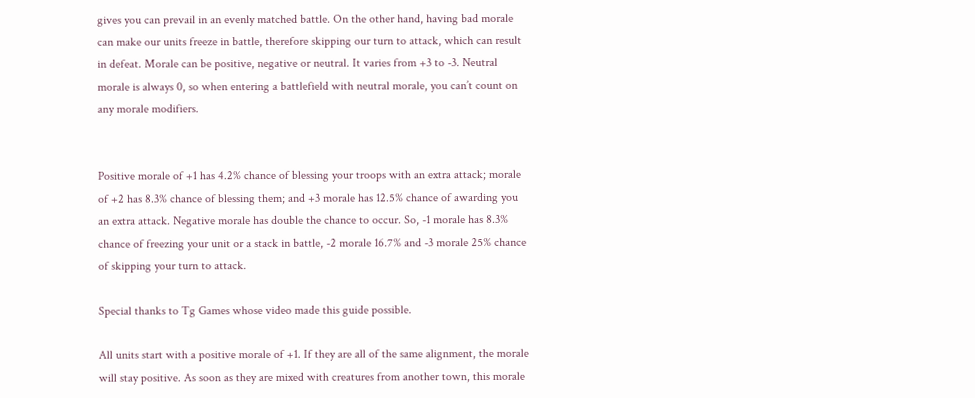gives you can prevail in an evenly matched battle. On the other hand, having bad morale can make our units freeze in battle, therefore skipping our turn to attack, which can result in defeat. Morale can be positive, negative or neutral. It varies from +3 to -3. Neutral morale is always 0, so when entering a battlefield with neutral morale, you can’t count on any morale modifiers.


Positive morale of +1 has 4.2% chance of blessing your troops with an extra attack; morale of +2 has 8.3% chance of blessing them; and +3 morale has 12.5% chance of awarding you an extra attack. Negative morale has double the chance to occur. So, -1 morale has 8.3% chance of freezing your unit or a stack in battle, -2 morale 16.7% and -3 morale 25% chance of skipping your turn to attack.

Special thanks to Tg Games whose video made this guide possible.

All units start with a positive morale of +1. If they are all of the same alignment, the morale will stay positive. As soon as they are mixed with creatures from another town, this morale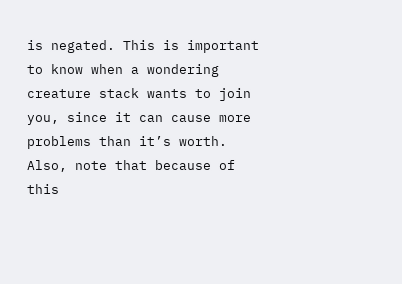is negated. This is important to know when a wondering creature stack wants to join you, since it can cause more problems than it’s worth. Also, note that because of this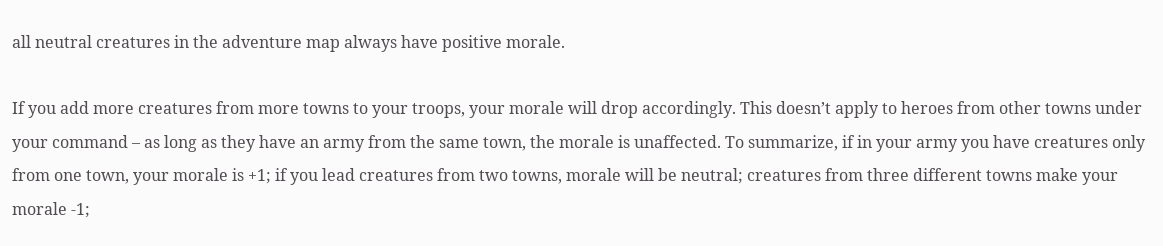all neutral creatures in the adventure map always have positive morale.

If you add more creatures from more towns to your troops, your morale will drop accordingly. This doesn’t apply to heroes from other towns under your command – as long as they have an army from the same town, the morale is unaffected. To summarize, if in your army you have creatures only from one town, your morale is +1; if you lead creatures from two towns, morale will be neutral; creatures from three different towns make your morale -1;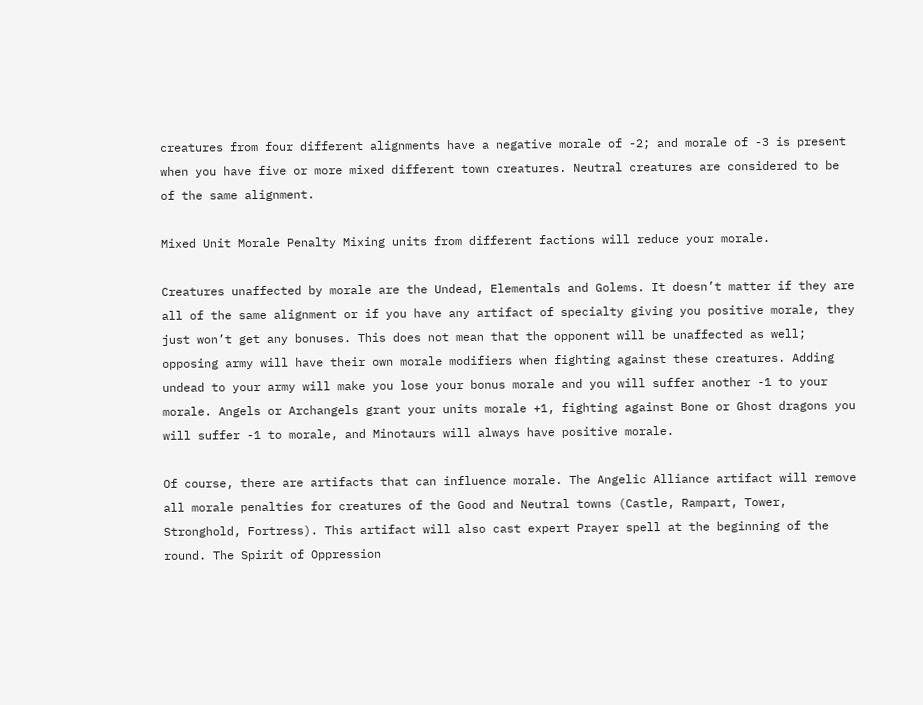creatures from four different alignments have a negative morale of -2; and morale of -3 is present when you have five or more mixed different town creatures. Neutral creatures are considered to be of the same alignment.

Mixed Unit Morale Penalty Mixing units from different factions will reduce your morale.

Creatures unaffected by morale are the Undead, Elementals and Golems. It doesn’t matter if they are all of the same alignment or if you have any artifact of specialty giving you positive morale, they just won’t get any bonuses. This does not mean that the opponent will be unaffected as well; opposing army will have their own morale modifiers when fighting against these creatures. Adding undead to your army will make you lose your bonus morale and you will suffer another -1 to your morale. Angels or Archangels grant your units morale +1, fighting against Bone or Ghost dragons you will suffer -1 to morale, and Minotaurs will always have positive morale.

Of course, there are artifacts that can influence morale. The Angelic Alliance artifact will remove all morale penalties for creatures of the Good and Neutral towns (Castle, Rampart, Tower, Stronghold, Fortress). This artifact will also cast expert Prayer spell at the beginning of the round. The Spirit of Oppression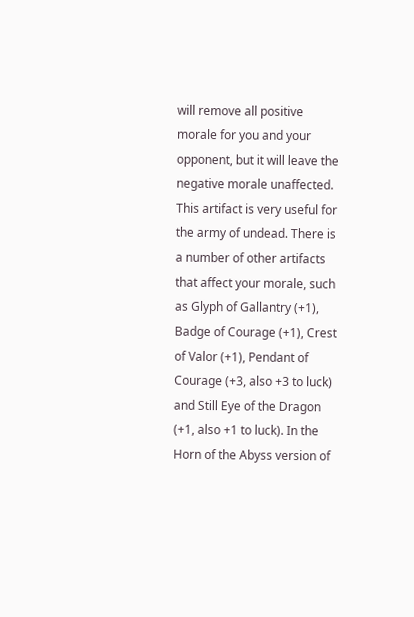will remove all positive morale for you and your opponent, but it will leave the negative morale unaffected. This artifact is very useful for the army of undead. There is a number of other artifacts that affect your morale, such as Glyph of Gallantry (+1), Badge of Courage (+1), Crest of Valor (+1), Pendant of Courage (+3, also +3 to luck) and Still Eye of the Dragon (+1, also +1 to luck). In the Horn of the Abyss version of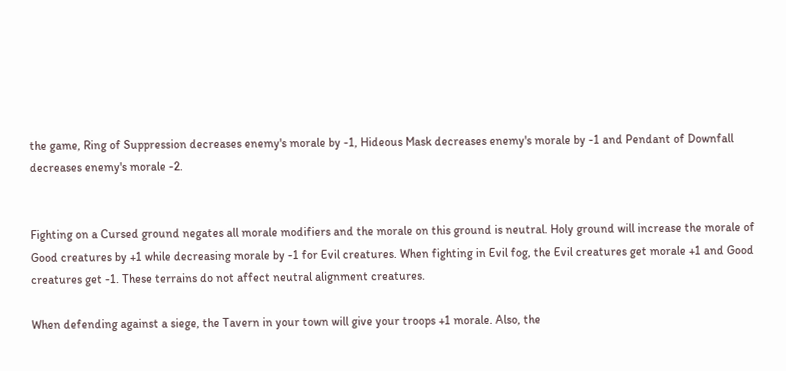the game, Ring of Suppression decreases enemy's morale by -1, Hideous Mask decreases enemy's morale by -1 and Pendant of Downfall decreases enemy's morale -2.


Fighting on a Cursed ground negates all morale modifiers and the morale on this ground is neutral. Holy ground will increase the morale of Good creatures by +1 while decreasing morale by -1 for Evil creatures. When fighting in Evil fog, the Evil creatures get morale +1 and Good creatures get -1. These terrains do not affect neutral alignment creatures.

When defending against a siege, the Tavern in your town will give your troops +1 morale. Also, the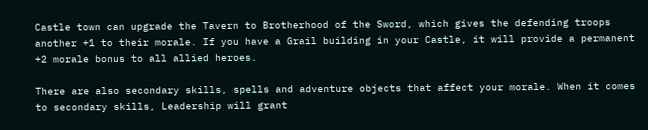Castle town can upgrade the Tavern to Brotherhood of the Sword, which gives the defending troops another +1 to their morale. If you have a Grail building in your Castle, it will provide a permanent +2 morale bonus to all allied heroes.

There are also secondary skills, spells and adventure objects that affect your morale. When it comes to secondary skills, Leadership will grant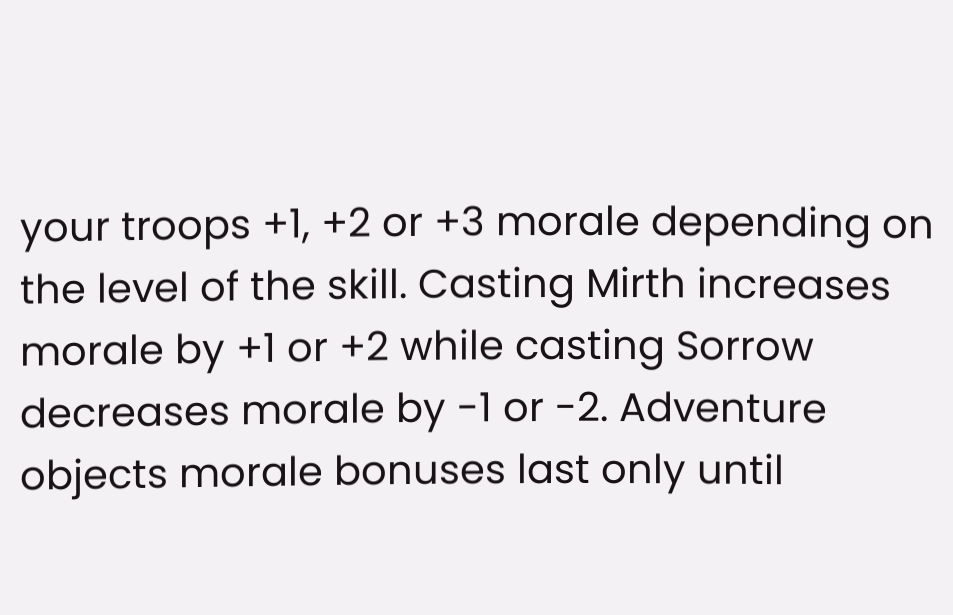your troops +1, +2 or +3 morale depending on the level of the skill. Casting Mirth increases morale by +1 or +2 while casting Sorrow decreases morale by -1 or -2. Adventure objects morale bonuses last only until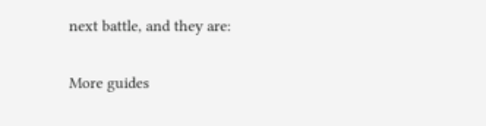next battle, and they are:

More guides